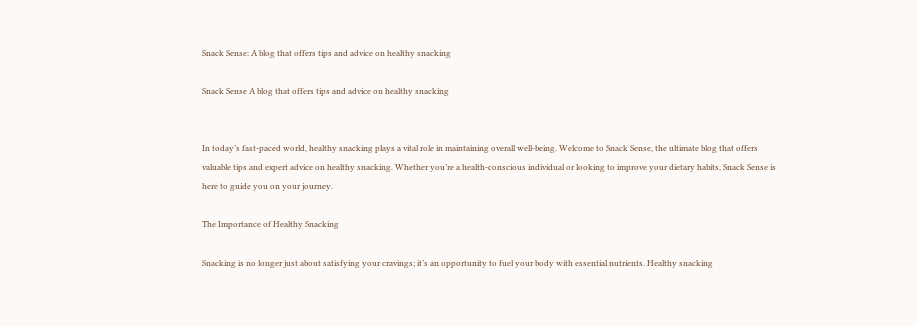Snack Sense: A blog that offers tips and advice on healthy snacking

Snack Sense A blog that offers tips and advice on healthy snacking


In today’s fast-paced world, healthy snacking plays a vital role in maintaining overall well-being. Welcome to Snack Sense, the ultimate blog that offers valuable tips and expert advice on healthy snacking. Whether you’re a health-conscious individual or looking to improve your dietary habits, Snack Sense is here to guide you on your journey.

The Importance of Healthy Snacking

Snacking is no longer just about satisfying your cravings; it’s an opportunity to fuel your body with essential nutrients. Healthy snacking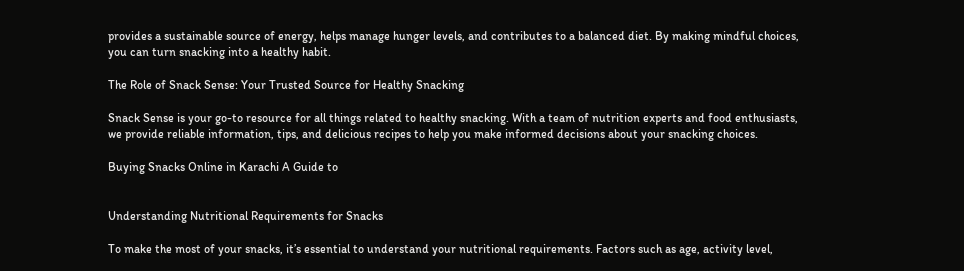provides a sustainable source of energy, helps manage hunger levels, and contributes to a balanced diet. By making mindful choices, you can turn snacking into a healthy habit.

The Role of Snack Sense: Your Trusted Source for Healthy Snacking

Snack Sense is your go-to resource for all things related to healthy snacking. With a team of nutrition experts and food enthusiasts, we provide reliable information, tips, and delicious recipes to help you make informed decisions about your snacking choices.

Buying Snacks Online in Karachi A Guide to


Understanding Nutritional Requirements for Snacks

To make the most of your snacks, it’s essential to understand your nutritional requirements. Factors such as age, activity level,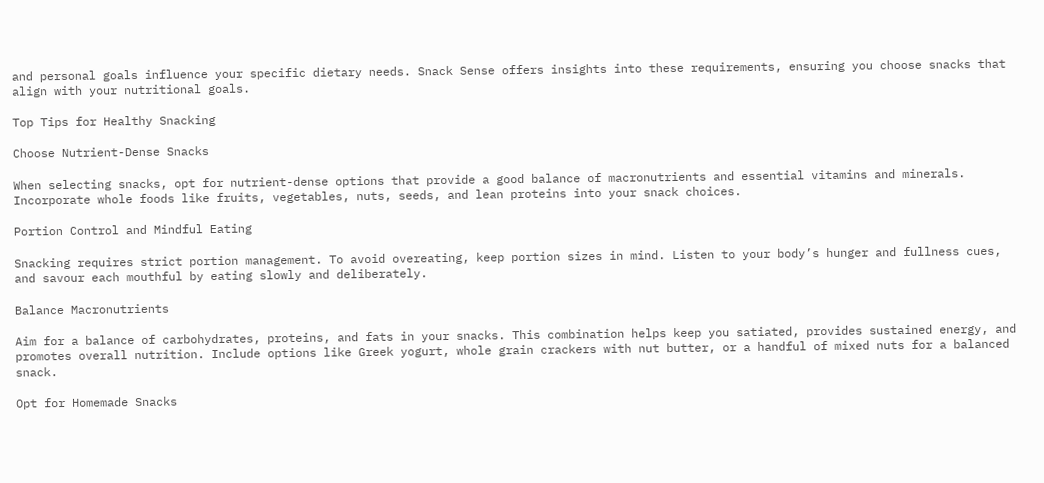and personal goals influence your specific dietary needs. Snack Sense offers insights into these requirements, ensuring you choose snacks that align with your nutritional goals.

Top Tips for Healthy Snacking

Choose Nutrient-Dense Snacks

When selecting snacks, opt for nutrient-dense options that provide a good balance of macronutrients and essential vitamins and minerals. Incorporate whole foods like fruits, vegetables, nuts, seeds, and lean proteins into your snack choices.

Portion Control and Mindful Eating

Snacking requires strict portion management. To avoid overeating, keep portion sizes in mind. Listen to your body’s hunger and fullness cues, and savour each mouthful by eating slowly and deliberately.

Balance Macronutrients

Aim for a balance of carbohydrates, proteins, and fats in your snacks. This combination helps keep you satiated, provides sustained energy, and promotes overall nutrition. Include options like Greek yogurt, whole grain crackers with nut butter, or a handful of mixed nuts for a balanced snack.

Opt for Homemade Snacks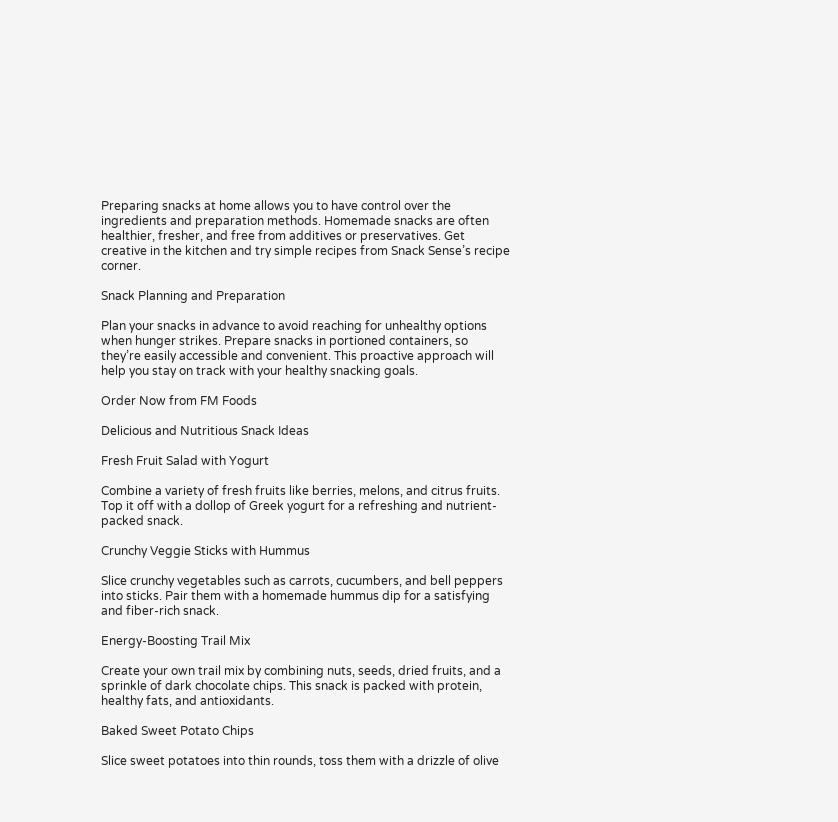Preparing snacks at home allows you to have control over the ingredients and preparation methods. Homemade snacks are often healthier, fresher, and free from additives or preservatives. Get creative in the kitchen and try simple recipes from Snack Sense’s recipe corner.

Snack Planning and Preparation

Plan your snacks in advance to avoid reaching for unhealthy options when hunger strikes. Prepare snacks in portioned containers, so they’re easily accessible and convenient. This proactive approach will help you stay on track with your healthy snacking goals.

Order Now from FM Foods

Delicious and Nutritious Snack Ideas

Fresh Fruit Salad with Yogurt

Combine a variety of fresh fruits like berries, melons, and citrus fruits. Top it off with a dollop of Greek yogurt for a refreshing and nutrient-packed snack.

Crunchy Veggie Sticks with Hummus

Slice crunchy vegetables such as carrots, cucumbers, and bell peppers into sticks. Pair them with a homemade hummus dip for a satisfying and fiber-rich snack.

Energy-Boosting Trail Mix

Create your own trail mix by combining nuts, seeds, dried fruits, and a sprinkle of dark chocolate chips. This snack is packed with protein, healthy fats, and antioxidants.

Baked Sweet Potato Chips

Slice sweet potatoes into thin rounds, toss them with a drizzle of olive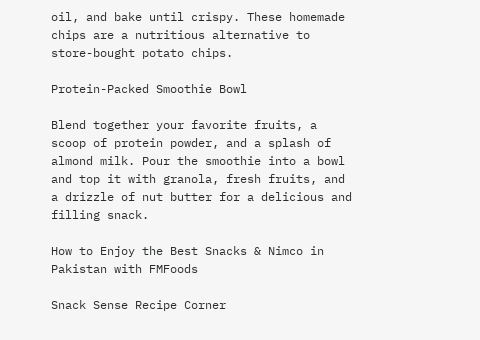oil, and bake until crispy. These homemade chips are a nutritious alternative to store-bought potato chips.

Protein-Packed Smoothie Bowl

Blend together your favorite fruits, a scoop of protein powder, and a splash of almond milk. Pour the smoothie into a bowl and top it with granola, fresh fruits, and a drizzle of nut butter for a delicious and filling snack.

How to Enjoy the Best Snacks & Nimco in Pakistan with FMFoods

Snack Sense Recipe Corner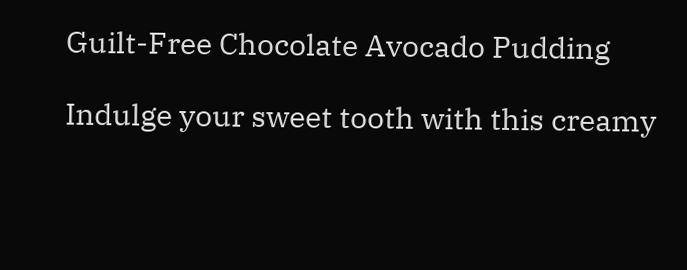Guilt-Free Chocolate Avocado Pudding

Indulge your sweet tooth with this creamy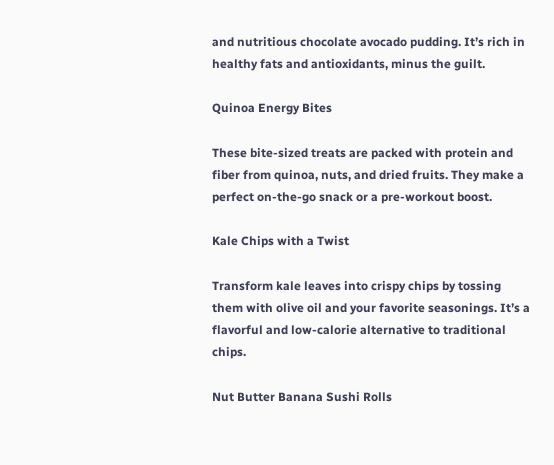and nutritious chocolate avocado pudding. It’s rich in healthy fats and antioxidants, minus the guilt.

Quinoa Energy Bites

These bite-sized treats are packed with protein and fiber from quinoa, nuts, and dried fruits. They make a perfect on-the-go snack or a pre-workout boost.

Kale Chips with a Twist

Transform kale leaves into crispy chips by tossing them with olive oil and your favorite seasonings. It’s a flavorful and low-calorie alternative to traditional chips.

Nut Butter Banana Sushi Rolls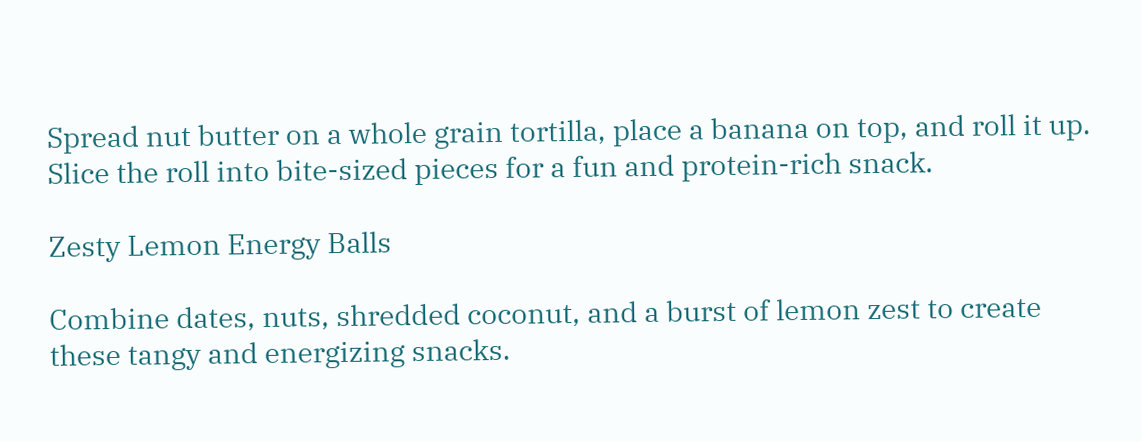Spread nut butter on a whole grain tortilla, place a banana on top, and roll it up. Slice the roll into bite-sized pieces for a fun and protein-rich snack.

Zesty Lemon Energy Balls

Combine dates, nuts, shredded coconut, and a burst of lemon zest to create these tangy and energizing snacks.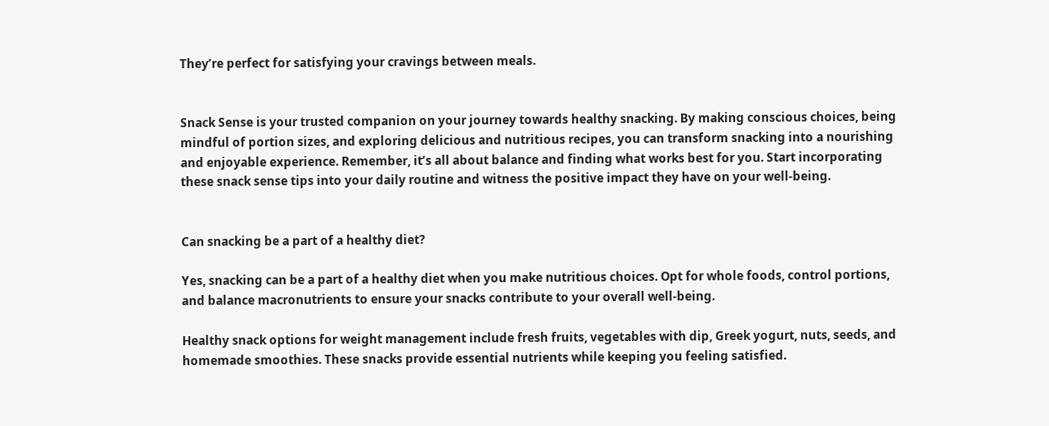They’re perfect for satisfying your cravings between meals.


Snack Sense is your trusted companion on your journey towards healthy snacking. By making conscious choices, being mindful of portion sizes, and exploring delicious and nutritious recipes, you can transform snacking into a nourishing and enjoyable experience. Remember, it’s all about balance and finding what works best for you. Start incorporating these snack sense tips into your daily routine and witness the positive impact they have on your well-being.


Can snacking be a part of a healthy diet?

Yes, snacking can be a part of a healthy diet when you make nutritious choices. Opt for whole foods, control portions, and balance macronutrients to ensure your snacks contribute to your overall well-being.

Healthy snack options for weight management include fresh fruits, vegetables with dip, Greek yogurt, nuts, seeds, and homemade smoothies. These snacks provide essential nutrients while keeping you feeling satisfied.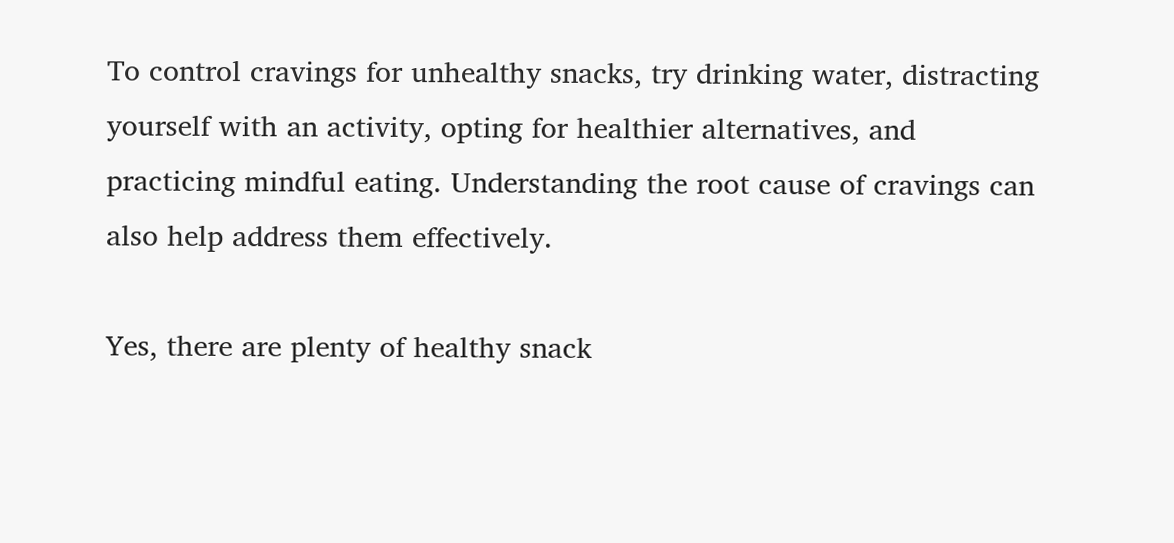To control cravings for unhealthy snacks, try drinking water, distracting yourself with an activity, opting for healthier alternatives, and practicing mindful eating. Understanding the root cause of cravings can also help address them effectively.

Yes, there are plenty of healthy snack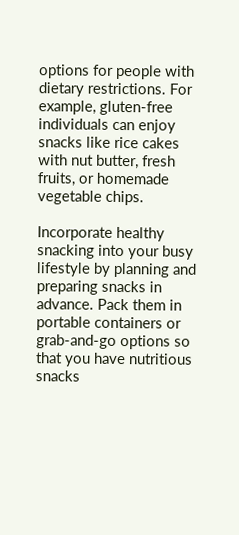options for people with dietary restrictions. For example, gluten-free individuals can enjoy snacks like rice cakes with nut butter, fresh fruits, or homemade vegetable chips.

Incorporate healthy snacking into your busy lifestyle by planning and preparing snacks in advance. Pack them in portable containers or grab-and-go options so that you have nutritious snacks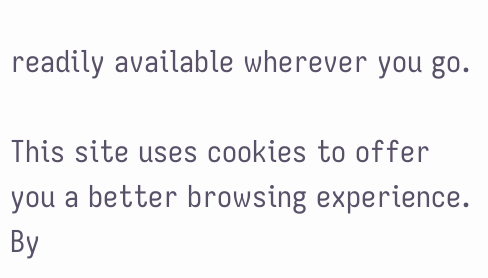readily available wherever you go.

This site uses cookies to offer you a better browsing experience. By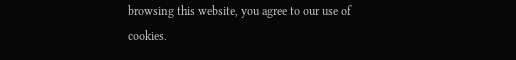browsing this website, you agree to our use of cookies.